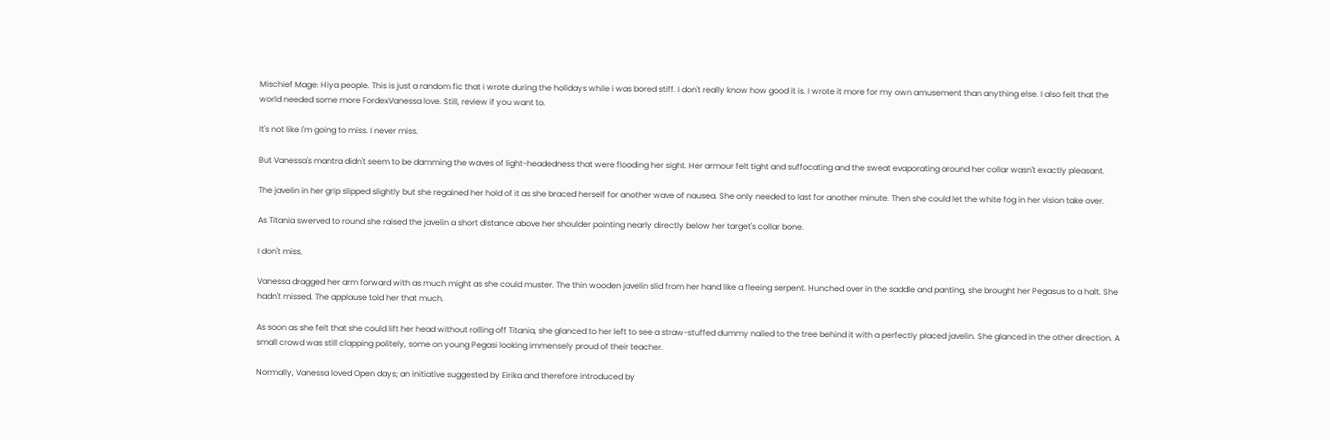Mischief Mage: Hiya people. This is just a random fic that i wrote during the holidays while i was bored stiff. I don't really know how good it is. I wrote it more for my own amusement than anything else. I also felt that the world needed some more FordexVanessa love. Still, review if you want to.

It's not like I'm going to miss. I never miss.

But Vanessa's mantra didn't seem to be damming the waves of light-headedness that were flooding her sight. Her armour felt tight and suffocating and the sweat evaporating around her collar wasn't exactly pleasant.

The javelin in her grip slipped slightly but she regained her hold of it as she braced herself for another wave of nausea. She only needed to last for another minute. Then she could let the white fog in her vision take over.

As Titania swerved to round she raised the javelin a short distance above her shoulder pointing nearly directly below her target's collar bone.

I don't miss.

Vanessa dragged her arm forward with as much might as she could muster. The thin wooden javelin slid from her hand like a fleeing serpent. Hunched over in the saddle and panting, she brought her Pegasus to a halt. She hadn't missed. The applause told her that much.

As soon as she felt that she could lift her head without rolling off Titania, she glanced to her left to see a straw-stuffed dummy nailed to the tree behind it with a perfectly placed javelin. She glanced in the other direction. A small crowd was still clapping politely, some on young Pegasi looking immensely proud of their teacher.

Normally, Vanessa loved Open days; an initiative suggested by Eirika and therefore introduced by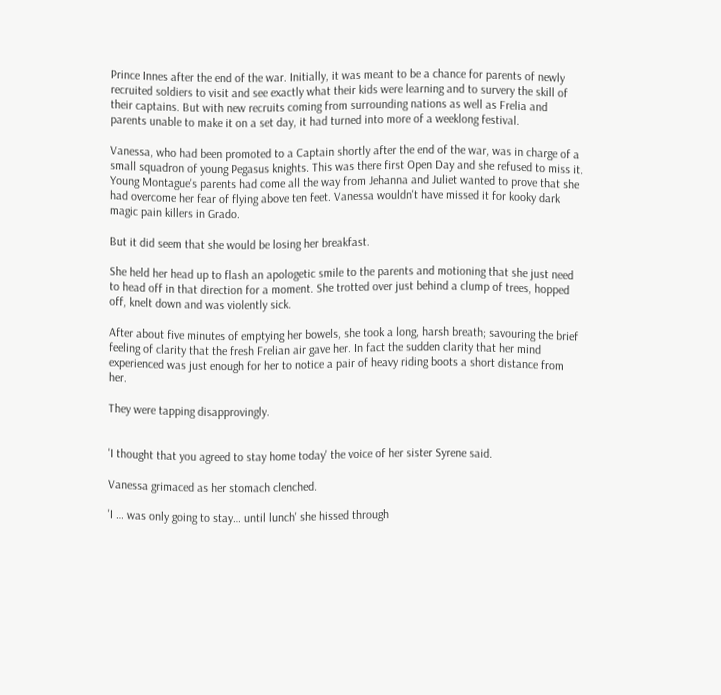Prince Innes after the end of the war. Initially, it was meant to be a chance for parents of newly recruited soldiers to visit and see exactly what their kids were learning and to survery the skill of their captains. But with new recruits coming from surrounding nations as well as Frelia and parents unable to make it on a set day, it had turned into more of a weeklong festival.

Vanessa, who had been promoted to a Captain shortly after the end of the war, was in charge of a small squadron of young Pegasus knights. This was there first Open Day and she refused to miss it. Young Montague's parents had come all the way from Jehanna and Juliet wanted to prove that she had overcome her fear of flying above ten feet. Vanessa wouldn't have missed it for kooky dark magic pain killers in Grado.

But it did seem that she would be losing her breakfast.

She held her head up to flash an apologetic smile to the parents and motioning that she just need to head off in that direction for a moment. She trotted over just behind a clump of trees, hopped off, knelt down and was violently sick.

After about five minutes of emptying her bowels, she took a long, harsh breath; savouring the brief feeling of clarity that the fresh Frelian air gave her. In fact the sudden clarity that her mind experienced was just enough for her to notice a pair of heavy riding boots a short distance from her.

They were tapping disapprovingly.


'I thought that you agreed to stay home today' the voice of her sister Syrene said.

Vanessa grimaced as her stomach clenched.

'I … was only going to stay… until lunch' she hissed through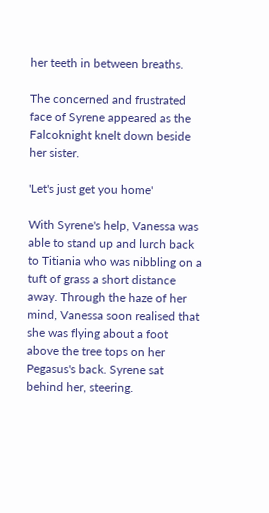her teeth in between breaths.

The concerned and frustrated face of Syrene appeared as the Falcoknight knelt down beside her sister.

'Let's just get you home'

With Syrene's help, Vanessa was able to stand up and lurch back to Titiania who was nibbling on a tuft of grass a short distance away. Through the haze of her mind, Vanessa soon realised that she was flying about a foot above the tree tops on her Pegasus's back. Syrene sat behind her, steering.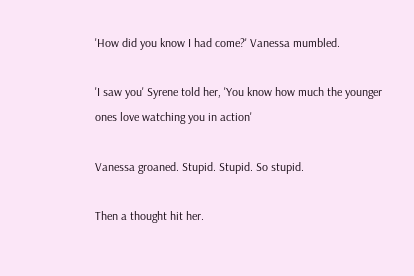'How did you know I had come?' Vanessa mumbled.

'I saw you' Syrene told her, 'You know how much the younger ones love watching you in action'

Vanessa groaned. Stupid. Stupid. So stupid.

Then a thought hit her.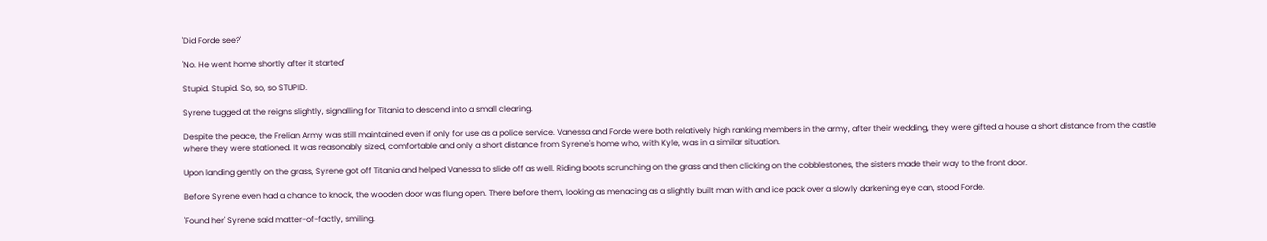'Did Forde see?'

'No. He went home shortly after it started'

Stupid. Stupid. So, so, so STUPID.

Syrene tugged at the reigns slightly, signalling for Titania to descend into a small clearing.

Despite the peace, the Frelian Army was still maintained even if only for use as a police service. Vanessa and Forde were both relatively high ranking members in the army, after their wedding, they were gifted a house a short distance from the castle where they were stationed. It was reasonably sized, comfortable and only a short distance from Syrene's home who, with Kyle, was in a similar situation.

Upon landing gently on the grass, Syrene got off Titania and helped Vanessa to slide off as well. Riding boots scrunching on the grass and then clicking on the cobblestones, the sisters made their way to the front door.

Before Syrene even had a chance to knock, the wooden door was flung open. There before them, looking as menacing as a slightly built man with and ice pack over a slowly darkening eye can, stood Forde.

'Found her' Syrene said matter-of-factly, smiling.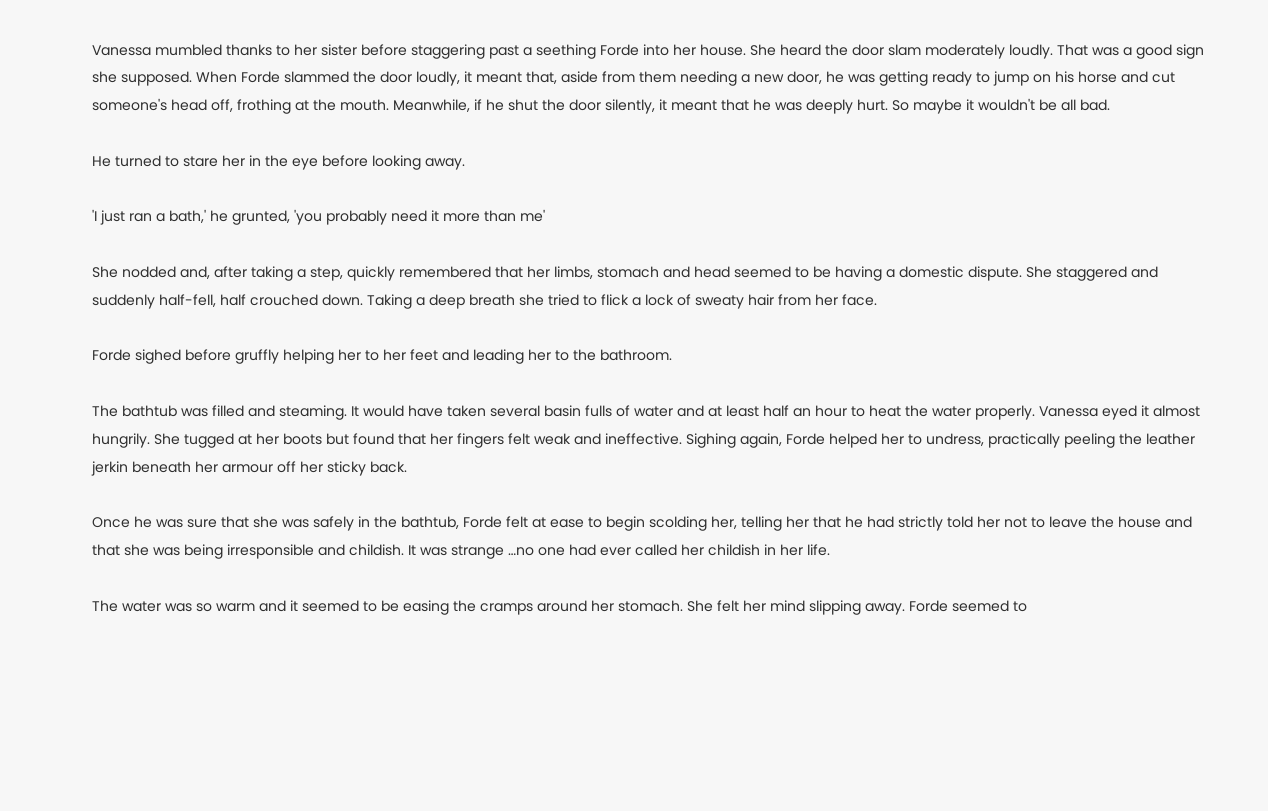Vanessa mumbled thanks to her sister before staggering past a seething Forde into her house. She heard the door slam moderately loudly. That was a good sign she supposed. When Forde slammed the door loudly, it meant that, aside from them needing a new door, he was getting ready to jump on his horse and cut someone's head off, frothing at the mouth. Meanwhile, if he shut the door silently, it meant that he was deeply hurt. So maybe it wouldn't be all bad.

He turned to stare her in the eye before looking away.

'I just ran a bath,' he grunted, 'you probably need it more than me'

She nodded and, after taking a step, quickly remembered that her limbs, stomach and head seemed to be having a domestic dispute. She staggered and suddenly half-fell, half crouched down. Taking a deep breath she tried to flick a lock of sweaty hair from her face.

Forde sighed before gruffly helping her to her feet and leading her to the bathroom.

The bathtub was filled and steaming. It would have taken several basin fulls of water and at least half an hour to heat the water properly. Vanessa eyed it almost hungrily. She tugged at her boots but found that her fingers felt weak and ineffective. Sighing again, Forde helped her to undress, practically peeling the leather jerkin beneath her armour off her sticky back.

Once he was sure that she was safely in the bathtub, Forde felt at ease to begin scolding her, telling her that he had strictly told her not to leave the house and that she was being irresponsible and childish. It was strange …no one had ever called her childish in her life.

The water was so warm and it seemed to be easing the cramps around her stomach. She felt her mind slipping away. Forde seemed to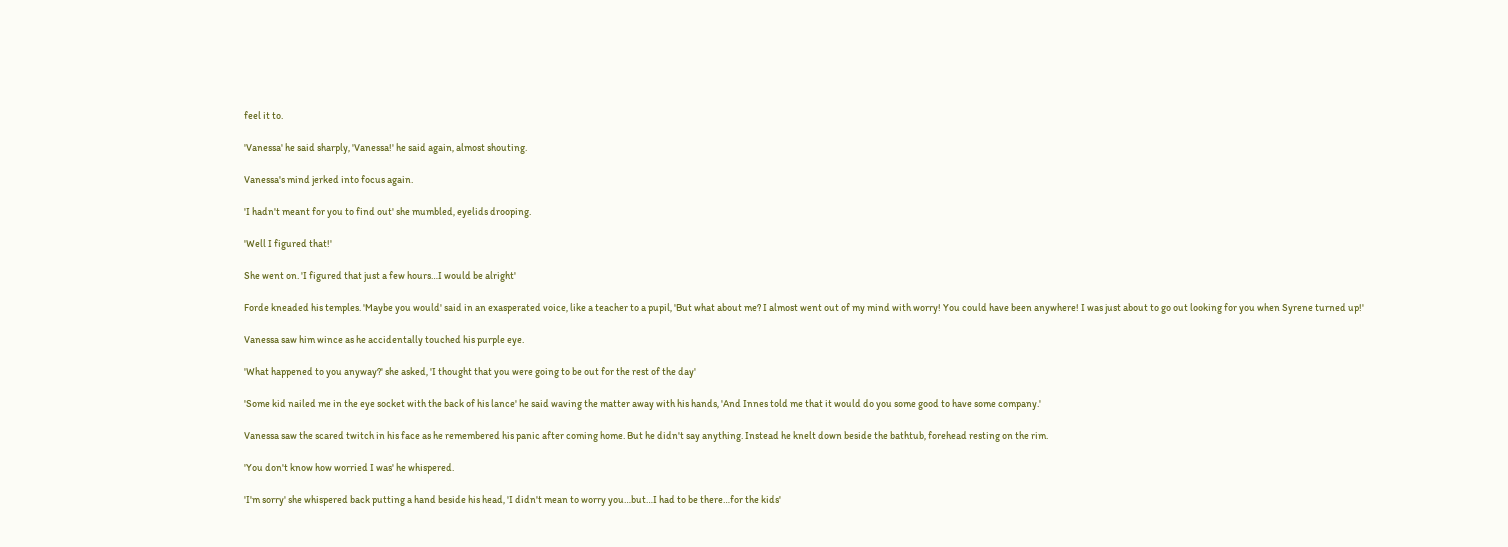feel it to.

'Vanessa' he said sharply, 'Vanessa!' he said again, almost shouting.

Vanessa's mind jerked into focus again.

'I hadn't meant for you to find out' she mumbled, eyelids drooping.

'Well I figured that!'

She went on. 'I figured that just a few hours…I would be alright'

Forde kneaded his temples. 'Maybe you would' said in an exasperated voice, like a teacher to a pupil, 'But what about me? I almost went out of my mind with worry! You could have been anywhere! I was just about to go out looking for you when Syrene turned up!'

Vanessa saw him wince as he accidentally touched his purple eye.

'What happened to you anyway?' she asked, 'I thought that you were going to be out for the rest of the day'

'Some kid nailed me in the eye socket with the back of his lance' he said waving the matter away with his hands, 'And Innes told me that it would do you some good to have some company.'

Vanessa saw the scared twitch in his face as he remembered his panic after coming home. But he didn't say anything. Instead he knelt down beside the bathtub, forehead resting on the rim.

'You don't know how worried I was' he whispered.

'I'm sorry' she whispered back putting a hand beside his head, 'I didn't mean to worry you…but…I had to be there…for the kids'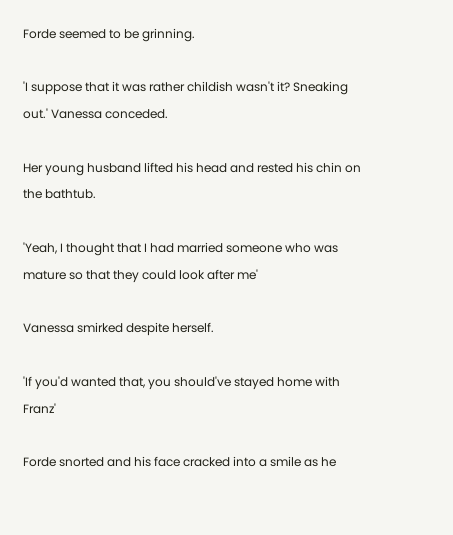Forde seemed to be grinning.

'I suppose that it was rather childish wasn't it? Sneaking out.' Vanessa conceded.

Her young husband lifted his head and rested his chin on the bathtub.

'Yeah, I thought that I had married someone who was mature so that they could look after me'

Vanessa smirked despite herself.

'If you'd wanted that, you should've stayed home with Franz'

Forde snorted and his face cracked into a smile as he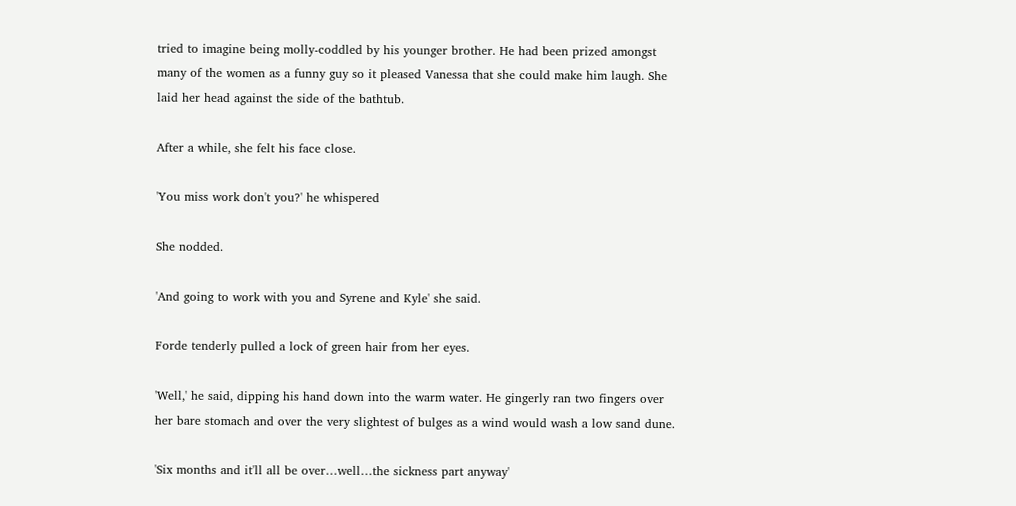tried to imagine being molly-coddled by his younger brother. He had been prized amongst many of the women as a funny guy so it pleased Vanessa that she could make him laugh. She laid her head against the side of the bathtub.

After a while, she felt his face close.

'You miss work don't you?' he whispered

She nodded.

'And going to work with you and Syrene and Kyle' she said.

Forde tenderly pulled a lock of green hair from her eyes.

'Well,' he said, dipping his hand down into the warm water. He gingerly ran two fingers over her bare stomach and over the very slightest of bulges as a wind would wash a low sand dune.

'Six months and it'll all be over…well…the sickness part anyway'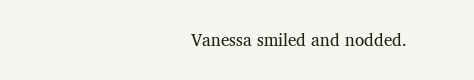Vanessa smiled and nodded.